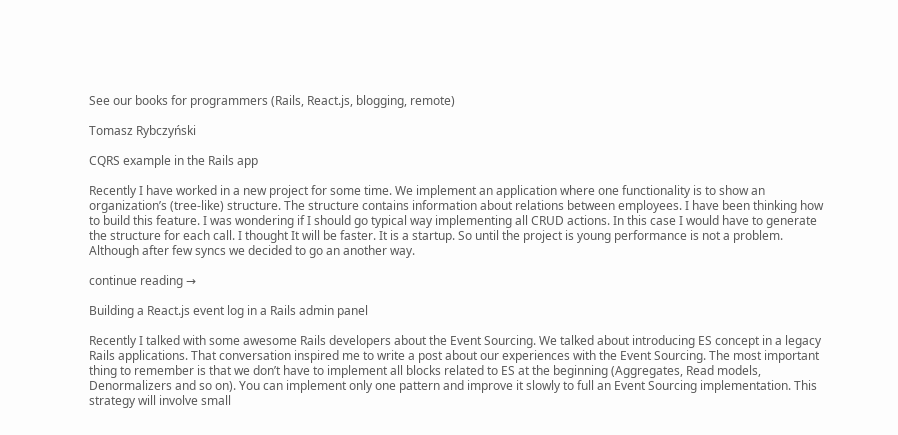See our books for programmers (Rails, React.js, blogging, remote)

Tomasz Rybczyński

CQRS example in the Rails app

Recently I have worked in a new project for some time. We implement an application where one functionality is to show an organization’s (tree-like) structure. The structure contains information about relations between employees. I have been thinking how to build this feature. I was wondering if I should go typical way implementing all CRUD actions. In this case I would have to generate the structure for each call. I thought It will be faster. It is a startup. So until the project is young performance is not a problem. Although after few syncs we decided to go an another way.

continue reading →

Building a React.js event log in a Rails admin panel

Recently I talked with some awesome Rails developers about the Event Sourcing. We talked about introducing ES concept in a legacy Rails applications. That conversation inspired me to write a post about our experiences with the Event Sourcing. The most important thing to remember is that we don’t have to implement all blocks related to ES at the beginning (Aggregates, Read models, Denormalizers and so on). You can implement only one pattern and improve it slowly to full an Event Sourcing implementation. This strategy will involve small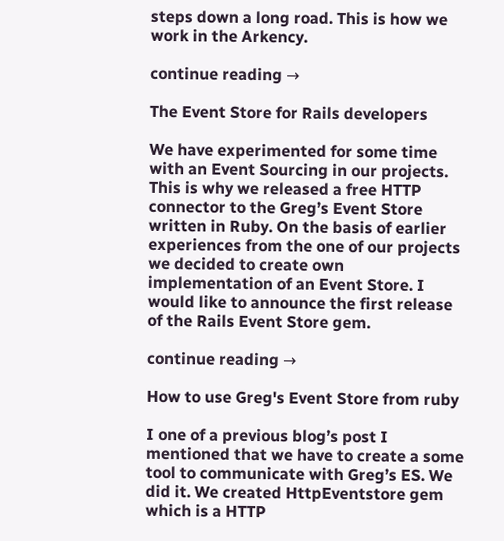steps down a long road. This is how we work in the Arkency.

continue reading →

The Event Store for Rails developers

We have experimented for some time with an Event Sourcing in our projects. This is why we released a free HTTP connector to the Greg’s Event Store written in Ruby. On the basis of earlier experiences from the one of our projects we decided to create own implementation of an Event Store. I would like to announce the first release of the Rails Event Store gem.

continue reading →

How to use Greg's Event Store from ruby

I one of a previous blog’s post I mentioned that we have to create a some tool to communicate with Greg’s ES. We did it. We created HttpEventstore gem which is a HTTP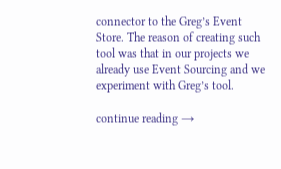connector to the Greg’s Event Store. The reason of creating such tool was that in our projects we already use Event Sourcing and we experiment with Greg’s tool.

continue reading →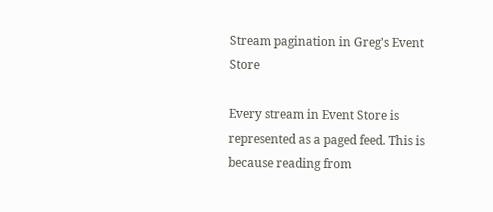Stream pagination in Greg's Event Store

Every stream in Event Store is represented as a paged feed. This is because reading from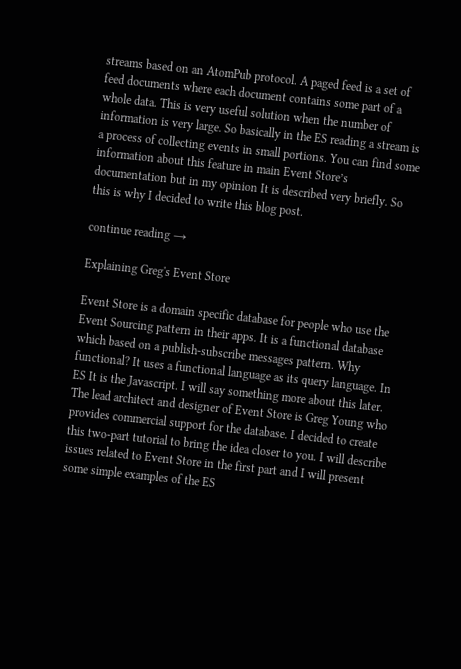streams based on an AtomPub protocol. A paged feed is a set of feed documents where each document contains some part of a whole data. This is very useful solution when the number of information is very large. So basically in the ES reading a stream is a process of collecting events in small portions. You can find some information about this feature in main Event Store’s documentation but in my opinion It is described very briefly. So this is why I decided to write this blog post.

continue reading →

Explaining Greg's Event Store

Event Store is a domain specific database for people who use the Event Sourcing pattern in their apps. It is a functional database which based on a publish-subscribe messages pattern. Why functional? It uses a functional language as its query language. In ES It is the Javascript. I will say something more about this later. The lead architect and designer of Event Store is Greg Young who provides commercial support for the database. I decided to create this two-part tutorial to bring the idea closer to you. I will describe issues related to Event Store in the first part and I will present some simple examples of the ES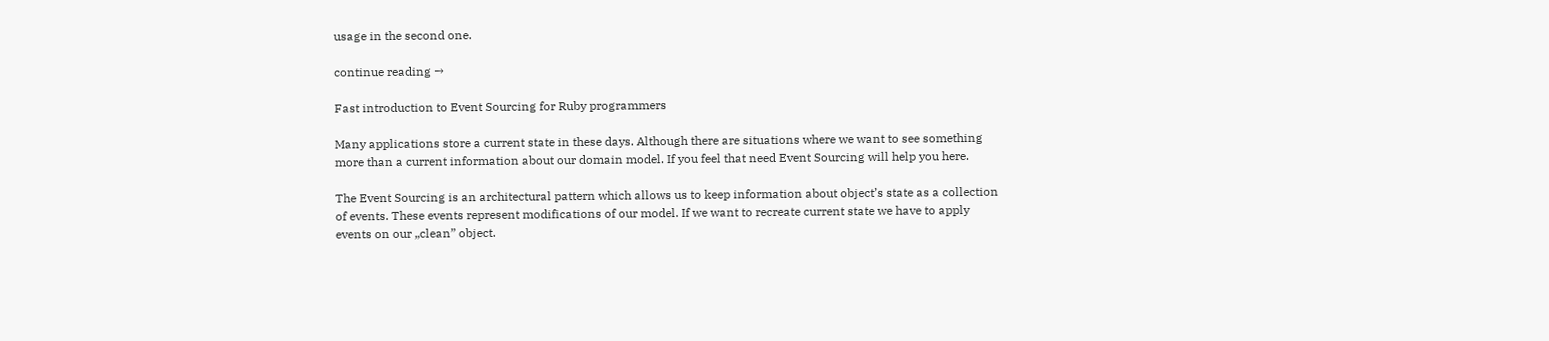usage in the second one.

continue reading →

Fast introduction to Event Sourcing for Ruby programmers

Many applications store a current state in these days. Although there are situations where we want to see something more than a current information about our domain model. If you feel that need Event Sourcing will help you here.

The Event Sourcing is an architectural pattern which allows us to keep information about object’s state as a collection of events. These events represent modifications of our model. If we want to recreate current state we have to apply events on our „clean” object.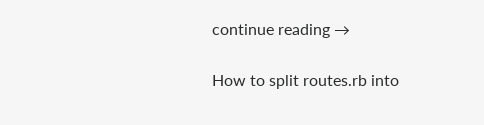continue reading →

How to split routes.rb into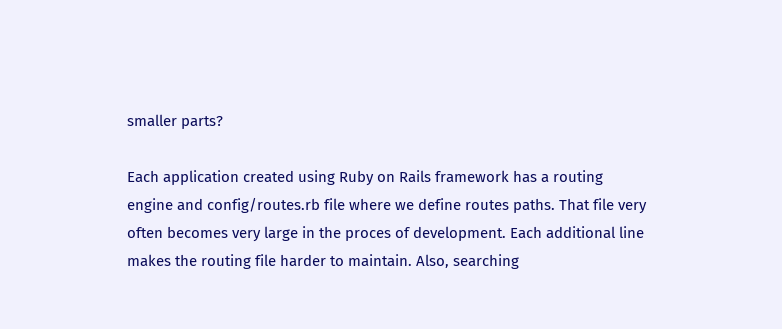smaller parts?

Each application created using Ruby on Rails framework has a routing engine and config/routes.rb file where we define routes paths. That file very often becomes very large in the proces of development. Each additional line makes the routing file harder to maintain. Also, searching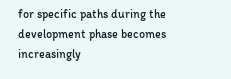for specific paths during the development phase becomes increasingly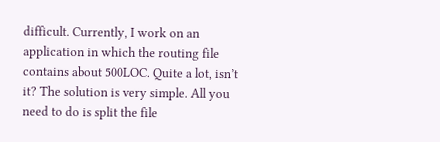difficult. Currently, I work on an application in which the routing file contains about 500LOC. Quite a lot, isn’t it? The solution is very simple. All you need to do is split the file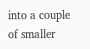into a couple of smaller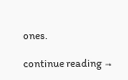ones.

continue reading →